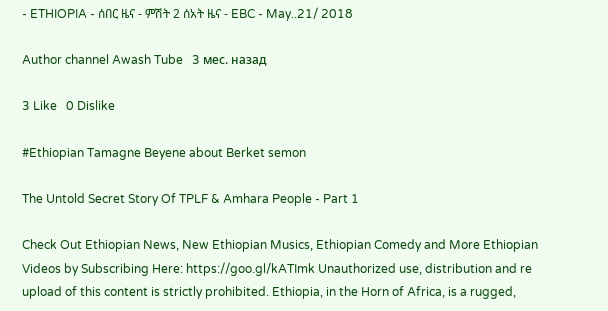- ETHIOPIA - ሰበር ዜና - ምሽት 2 ሰአት ዜና - EBC - May..21/ 2018

Author channel Awash Tube   3 мес. назад

3 Like   0 Dislike

#Ethiopian Tamagne Beyene about Berket semon

The Untold Secret Story Of TPLF & Amhara People - Part 1

Check Out Ethiopian News, New Ethiopian Musics, Ethiopian Comedy and More Ethiopian Videos by Subscribing Here: https://goo.gl/kATImk Unauthorized use, distribution and re upload of this content is strictly prohibited. Ethiopia, in the Horn of Africa, is a rugged,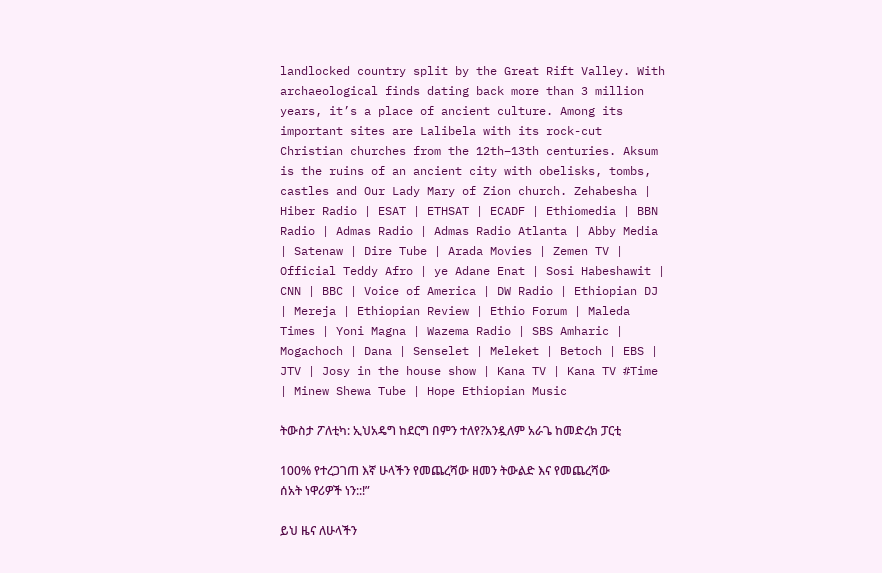landlocked country split by the Great Rift Valley. With archaeological finds dating back more than 3 million years, it’s a place of ancient culture. Among its important sites are Lalibela with its rock-cut Christian churches from the 12th–13th centuries. Aksum is the ruins of an ancient city with obelisks, tombs, castles and Our Lady Mary of Zion church. Zehabesha | Hiber Radio | ESAT | ETHSAT | ECADF | Ethiomedia | BBN Radio | Admas Radio | Admas Radio Atlanta | Abby Media | Satenaw | Dire Tube | Arada Movies | Zemen TV | Official Teddy Afro | ye Adane Enat | Sosi Habeshawit | CNN | BBC | Voice of America | DW Radio | Ethiopian DJ | Mereja | Ethiopian Review | Ethio Forum | Maleda Times | Yoni Magna | Wazema Radio | SBS Amharic | Mogachoch | Dana | Senselet | Meleket | Betoch | EBS | JTV | Josy in the house show | Kana TV | Kana TV #Time | Minew Shewa Tube | Hope Ethiopian Music

ትውስታ ፖለቲካ: ኢህአዴግ ከደርግ በምን ተለየ?አንዷለም አራጌ ከመድረክ ፓርቲ

100% የተረጋገጠ እኛ ሁላችን የመጨረሻው ዘመን ትውልድ እና የመጨረሻው ሰአት ነዋሪዎች ነን::!”

ይህ ዜና ለሁላችን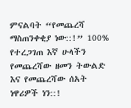ምናልባት “የመጨረሻ ማስጠንቀቂያ ነው::!” 100% የተረጋገጠ እኛ ሁላችን የመጨረሻው ዘመን ትውልድ እና የመጨረሻው ሰአት ነዋሪዎች ነን::!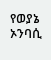የወያኔ ኦንባሲ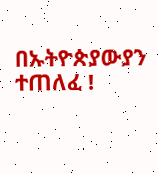በኡትዮጵያውያን ተጠለፈ !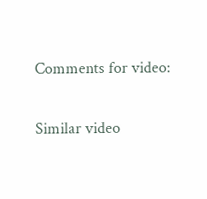Comments for video:

Similar video